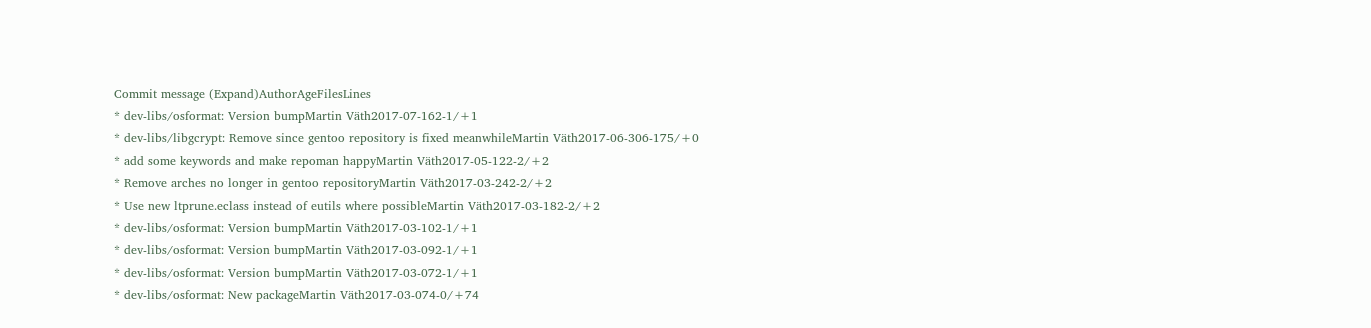Commit message (Expand)AuthorAgeFilesLines
* dev-libs/osformat: Version bumpMartin Väth2017-07-162-1/+1
* dev-libs/libgcrypt: Remove since gentoo repository is fixed meanwhileMartin Väth2017-06-306-175/+0
* add some keywords and make repoman happyMartin Väth2017-05-122-2/+2
* Remove arches no longer in gentoo repositoryMartin Väth2017-03-242-2/+2
* Use new ltprune.eclass instead of eutils where possibleMartin Väth2017-03-182-2/+2
* dev-libs/osformat: Version bumpMartin Väth2017-03-102-1/+1
* dev-libs/osformat: Version bumpMartin Väth2017-03-092-1/+1
* dev-libs/osformat: Version bumpMartin Väth2017-03-072-1/+1
* dev-libs/osformat: New packageMartin Väth2017-03-074-0/+74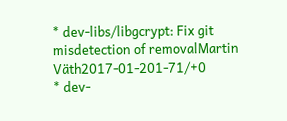* dev-libs/libgcrypt: Fix git misdetection of removalMartin Väth2017-01-201-71/+0
* dev-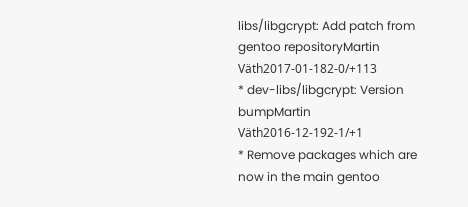libs/libgcrypt: Add patch from gentoo repositoryMartin Väth2017-01-182-0/+113
* dev-libs/libgcrypt: Version bumpMartin Väth2016-12-192-1/+1
* Remove packages which are now in the main gentoo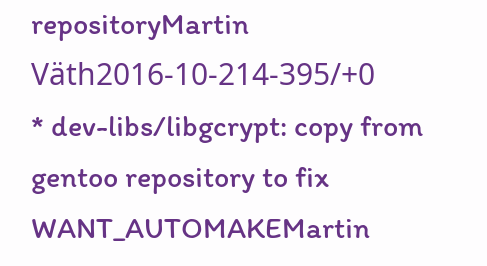repositoryMartin Väth2016-10-214-395/+0
* dev-libs/libgcrypt: copy from gentoo repository to fix WANT_AUTOMAKEMartin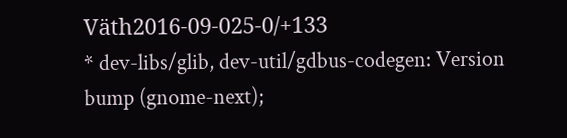Väth2016-09-025-0/+133
* dev-libs/glib, dev-util/gdbus-codegen: Version bump (gnome-next);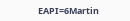EAPI=6Martin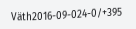Väth2016-09-024-0/+395